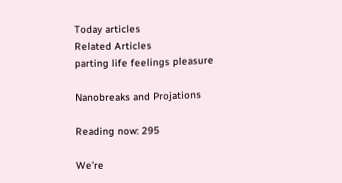Today articles
Related Articles
parting life feelings pleasure

Nanobreaks and Projations

Reading now: 295

We’re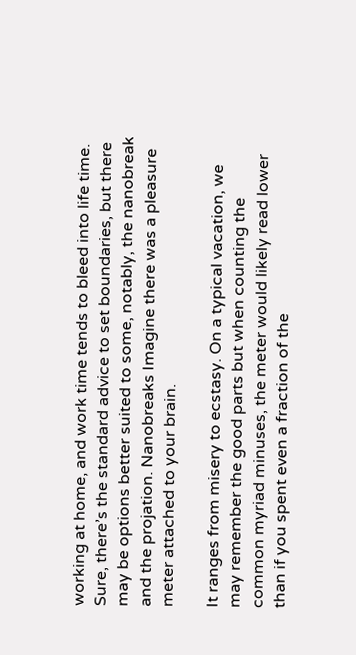working at home, and work time tends to bleed into life time. Sure, there’s the standard advice to set boundaries, but there may be options better suited to some, notably, the nanobreak and the projation. Nanobreaks Imagine there was a pleasure meter attached to your brain.

It ranges from misery to ecstasy. On a typical vacation, we may remember the good parts but when counting the common myriad minuses, the meter would likely read lower than if you spent even a fraction of the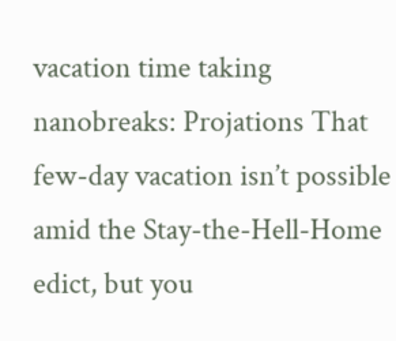vacation time taking nanobreaks: Projations That few-day vacation isn’t possible amid the Stay-the-Hell-Home edict, but you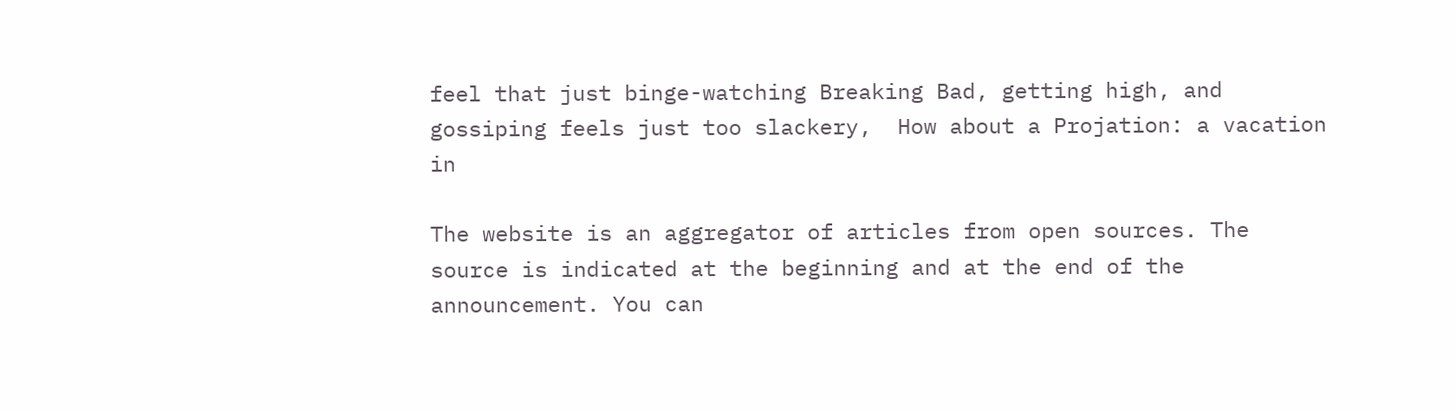feel that just binge-watching Breaking Bad, getting high, and gossiping feels just too slackery,  How about a Projation: a vacation in

The website is an aggregator of articles from open sources. The source is indicated at the beginning and at the end of the announcement. You can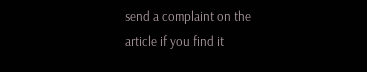send a complaint on the article if you find it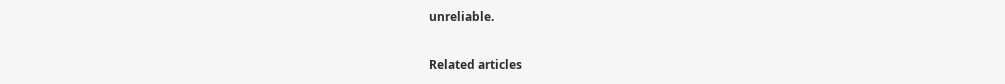unreliable.

Related articles